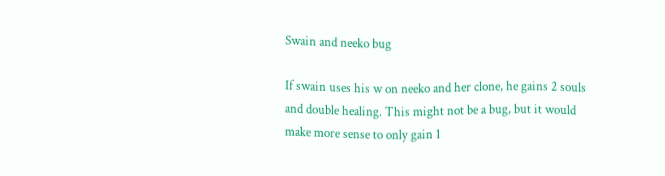Swain and neeko bug

If swain uses his w on neeko and her clone, he gains 2 souls and double healing. This might not be a bug, but it would make more sense to only gain 1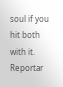soul if you hit both with it.
Reportar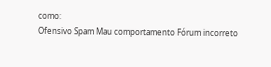como:
Ofensivo Spam Mau comportamento Fórum incorreto